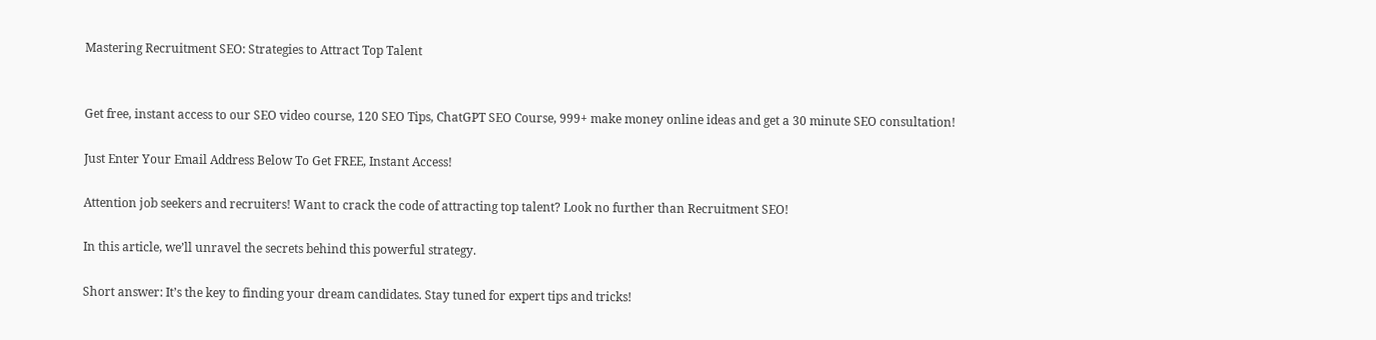Mastering Recruitment SEO: Strategies to Attract Top Talent


Get free, instant access to our SEO video course, 120 SEO Tips, ChatGPT SEO Course, 999+ make money online ideas and get a 30 minute SEO consultation!

Just Enter Your Email Address Below To Get FREE, Instant Access!

Attention job seekers and recruiters! Want to crack the code of attracting top talent? Look no further than Recruitment SEO!

In this article, we’ll unravel the secrets behind this powerful strategy.

Short answer: It’s the key to finding your dream candidates. Stay tuned for expert tips and tricks!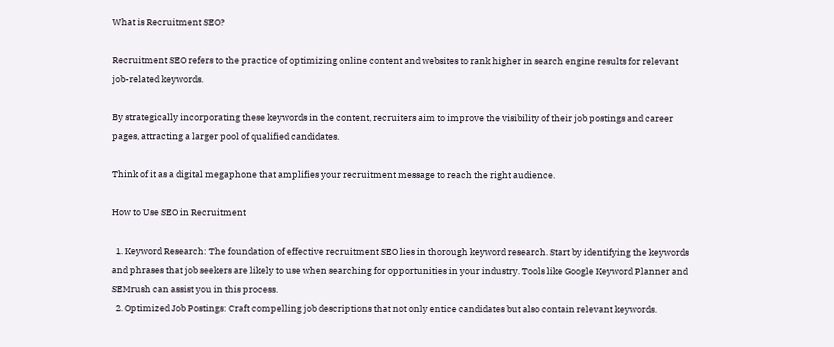What is Recruitment SEO?

Recruitment SEO refers to the practice of optimizing online content and websites to rank higher in search engine results for relevant job-related keywords.

By strategically incorporating these keywords in the content, recruiters aim to improve the visibility of their job postings and career pages, attracting a larger pool of qualified candidates.

Think of it as a digital megaphone that amplifies your recruitment message to reach the right audience.

How to Use SEO in Recruitment

  1. Keyword Research: The foundation of effective recruitment SEO lies in thorough keyword research. Start by identifying the keywords and phrases that job seekers are likely to use when searching for opportunities in your industry. Tools like Google Keyword Planner and SEMrush can assist you in this process.
  2. Optimized Job Postings: Craft compelling job descriptions that not only entice candidates but also contain relevant keywords.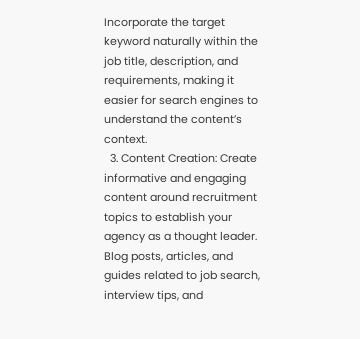Incorporate the target keyword naturally within the job title, description, and requirements, making it easier for search engines to understand the content’s context.
  3. Content Creation: Create informative and engaging content around recruitment topics to establish your agency as a thought leader. Blog posts, articles, and guides related to job search, interview tips, and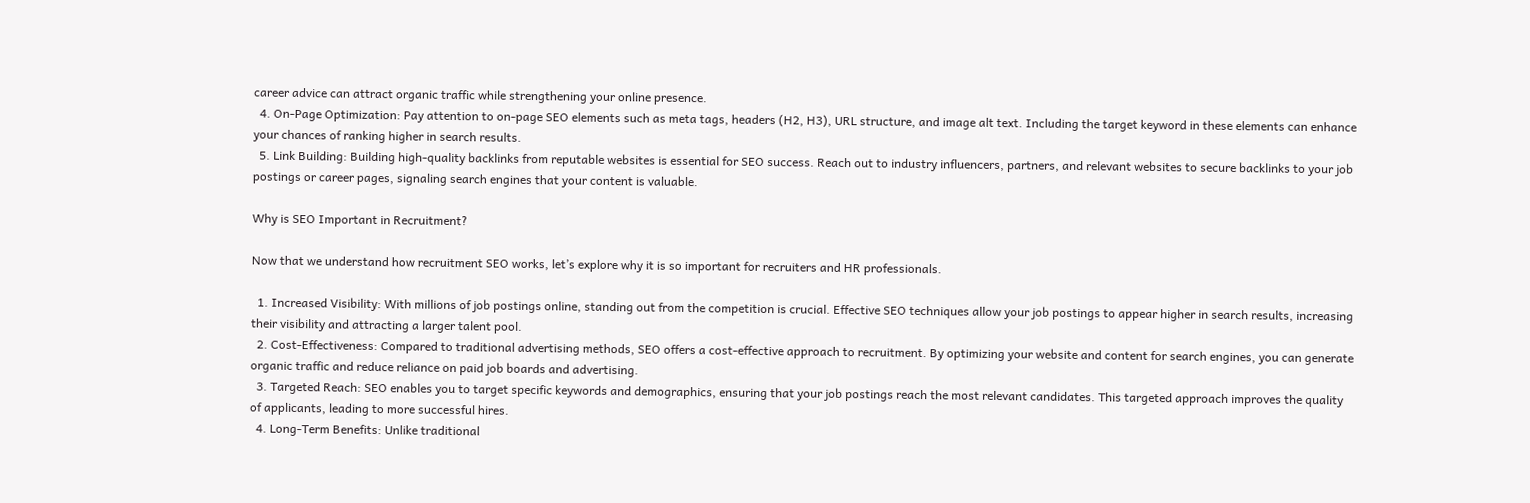career advice can attract organic traffic while strengthening your online presence.
  4. On-Page Optimization: Pay attention to on-page SEO elements such as meta tags, headers (H2, H3), URL structure, and image alt text. Including the target keyword in these elements can enhance your chances of ranking higher in search results.
  5. Link Building: Building high-quality backlinks from reputable websites is essential for SEO success. Reach out to industry influencers, partners, and relevant websites to secure backlinks to your job postings or career pages, signaling search engines that your content is valuable.

Why is SEO Important in Recruitment?

Now that we understand how recruitment SEO works, let’s explore why it is so important for recruiters and HR professionals.

  1. Increased Visibility: With millions of job postings online, standing out from the competition is crucial. Effective SEO techniques allow your job postings to appear higher in search results, increasing their visibility and attracting a larger talent pool.
  2. Cost-Effectiveness: Compared to traditional advertising methods, SEO offers a cost-effective approach to recruitment. By optimizing your website and content for search engines, you can generate organic traffic and reduce reliance on paid job boards and advertising.
  3. Targeted Reach: SEO enables you to target specific keywords and demographics, ensuring that your job postings reach the most relevant candidates. This targeted approach improves the quality of applicants, leading to more successful hires.
  4. Long-Term Benefits: Unlike traditional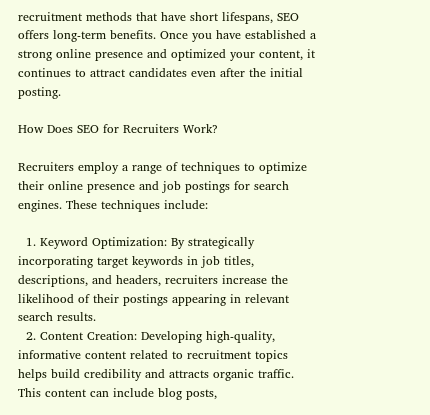recruitment methods that have short lifespans, SEO offers long-term benefits. Once you have established a strong online presence and optimized your content, it continues to attract candidates even after the initial posting.

How Does SEO for Recruiters Work?

Recruiters employ a range of techniques to optimize their online presence and job postings for search engines. These techniques include:

  1. Keyword Optimization: By strategically incorporating target keywords in job titles, descriptions, and headers, recruiters increase the likelihood of their postings appearing in relevant search results.
  2. Content Creation: Developing high-quality, informative content related to recruitment topics helps build credibility and attracts organic traffic. This content can include blog posts,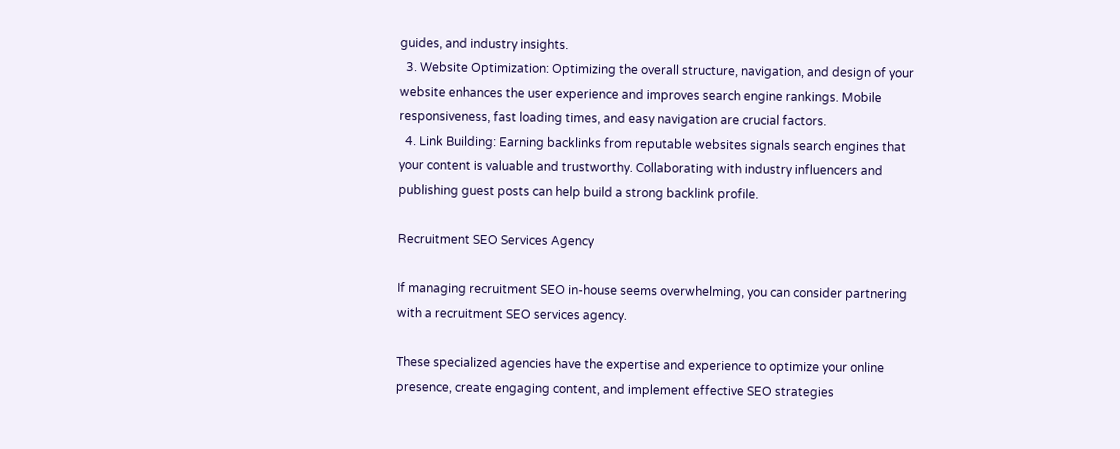guides, and industry insights.
  3. Website Optimization: Optimizing the overall structure, navigation, and design of your website enhances the user experience and improves search engine rankings. Mobile responsiveness, fast loading times, and easy navigation are crucial factors.
  4. Link Building: Earning backlinks from reputable websites signals search engines that your content is valuable and trustworthy. Collaborating with industry influencers and publishing guest posts can help build a strong backlink profile.

Recruitment SEO Services Agency

If managing recruitment SEO in-house seems overwhelming, you can consider partnering with a recruitment SEO services agency.

These specialized agencies have the expertise and experience to optimize your online presence, create engaging content, and implement effective SEO strategies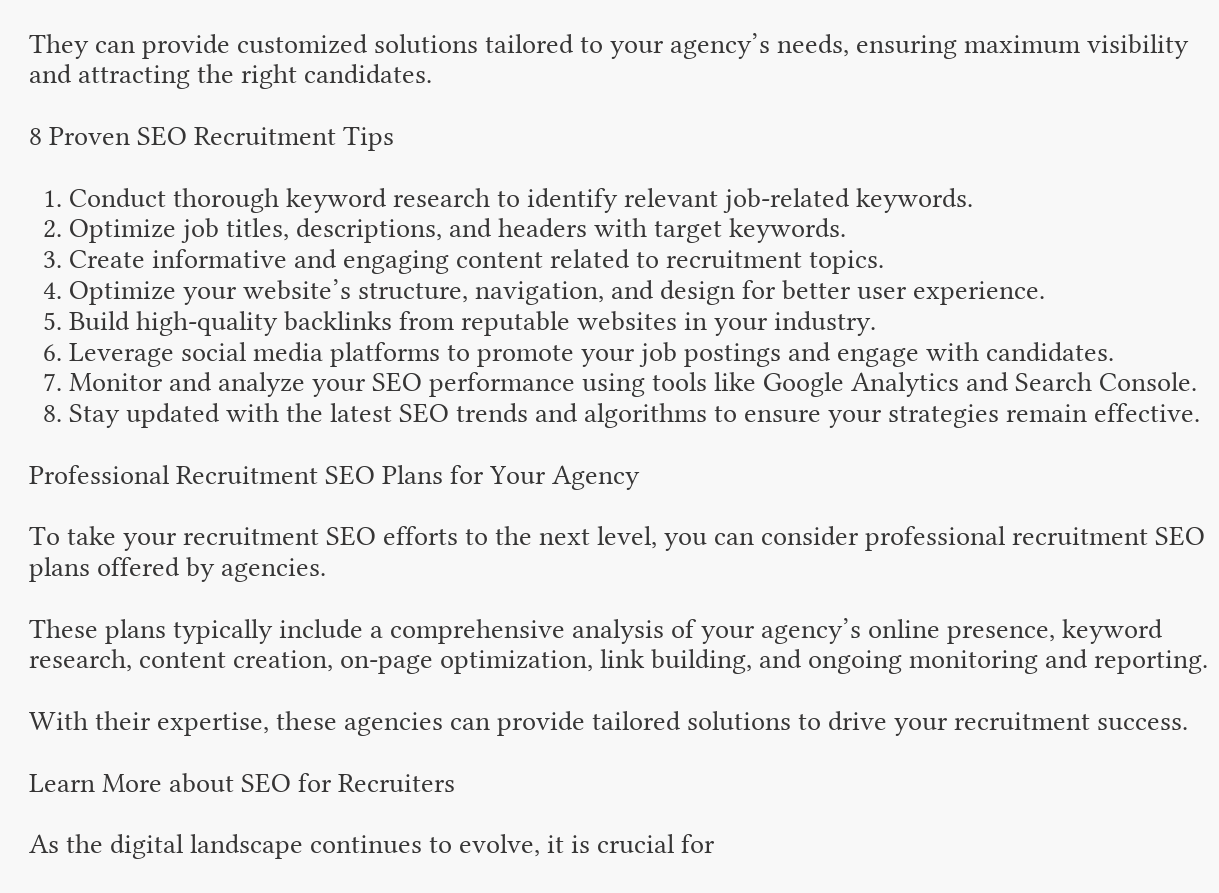They can provide customized solutions tailored to your agency’s needs, ensuring maximum visibility and attracting the right candidates.

8 Proven SEO Recruitment Tips

  1. Conduct thorough keyword research to identify relevant job-related keywords.
  2. Optimize job titles, descriptions, and headers with target keywords.
  3. Create informative and engaging content related to recruitment topics.
  4. Optimize your website’s structure, navigation, and design for better user experience.
  5. Build high-quality backlinks from reputable websites in your industry.
  6. Leverage social media platforms to promote your job postings and engage with candidates.
  7. Monitor and analyze your SEO performance using tools like Google Analytics and Search Console.
  8. Stay updated with the latest SEO trends and algorithms to ensure your strategies remain effective.

Professional Recruitment SEO Plans for Your Agency

To take your recruitment SEO efforts to the next level, you can consider professional recruitment SEO plans offered by agencies.

These plans typically include a comprehensive analysis of your agency’s online presence, keyword research, content creation, on-page optimization, link building, and ongoing monitoring and reporting.

With their expertise, these agencies can provide tailored solutions to drive your recruitment success.

Learn More about SEO for Recruiters

As the digital landscape continues to evolve, it is crucial for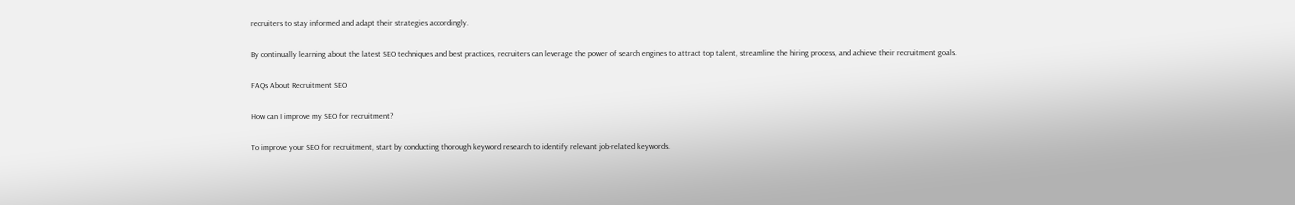recruiters to stay informed and adapt their strategies accordingly.

By continually learning about the latest SEO techniques and best practices, recruiters can leverage the power of search engines to attract top talent, streamline the hiring process, and achieve their recruitment goals.

FAQs About Recruitment SEO

How can I improve my SEO for recruitment?

To improve your SEO for recruitment, start by conducting thorough keyword research to identify relevant job-related keywords.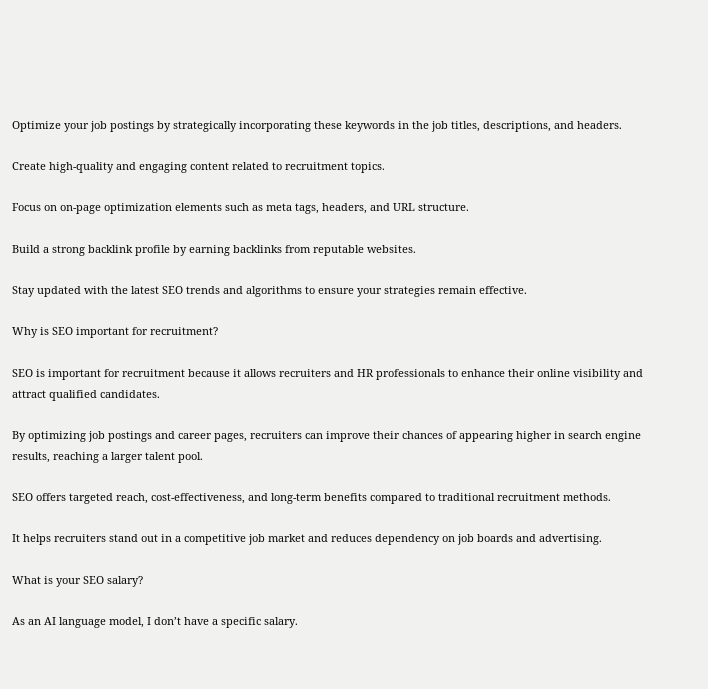Optimize your job postings by strategically incorporating these keywords in the job titles, descriptions, and headers.

Create high-quality and engaging content related to recruitment topics.

Focus on on-page optimization elements such as meta tags, headers, and URL structure.

Build a strong backlink profile by earning backlinks from reputable websites.

Stay updated with the latest SEO trends and algorithms to ensure your strategies remain effective.

Why is SEO important for recruitment?

SEO is important for recruitment because it allows recruiters and HR professionals to enhance their online visibility and attract qualified candidates.

By optimizing job postings and career pages, recruiters can improve their chances of appearing higher in search engine results, reaching a larger talent pool.

SEO offers targeted reach, cost-effectiveness, and long-term benefits compared to traditional recruitment methods.

It helps recruiters stand out in a competitive job market and reduces dependency on job boards and advertising.

What is your SEO salary?

As an AI language model, I don’t have a specific salary.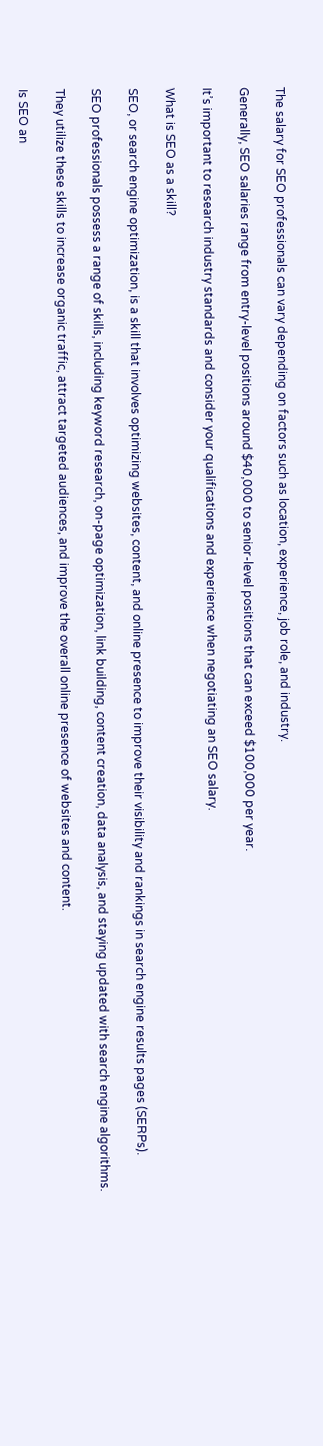The salary for SEO professionals can vary depending on factors such as location, experience, job role, and industry.

Generally, SEO salaries range from entry-level positions around $40,000 to senior-level positions that can exceed $100,000 per year.

It’s important to research industry standards and consider your qualifications and experience when negotiating an SEO salary.

What is SEO as a skill?

SEO, or search engine optimization, is a skill that involves optimizing websites, content, and online presence to improve their visibility and rankings in search engine results pages (SERPs).

SEO professionals possess a range of skills, including keyword research, on-page optimization, link building, content creation, data analysis, and staying updated with search engine algorithms.

They utilize these skills to increase organic traffic, attract targeted audiences, and improve the overall online presence of websites and content.

Is SEO an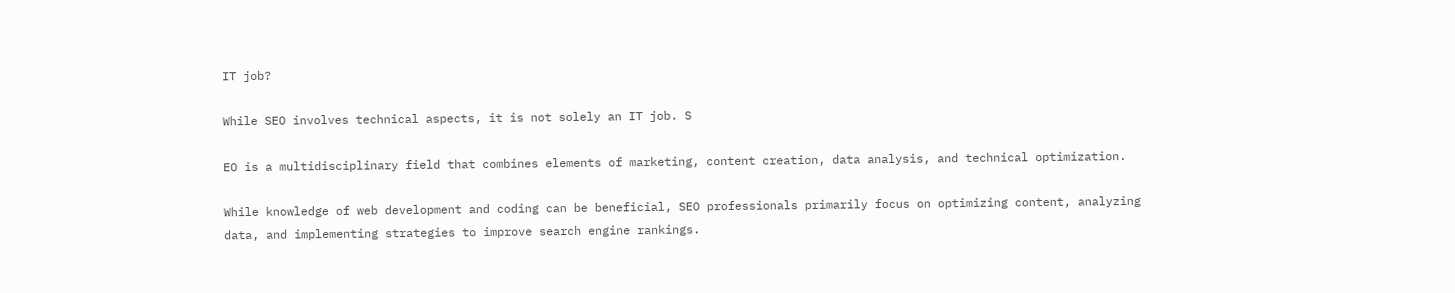IT job?

While SEO involves technical aspects, it is not solely an IT job. S

EO is a multidisciplinary field that combines elements of marketing, content creation, data analysis, and technical optimization.

While knowledge of web development and coding can be beneficial, SEO professionals primarily focus on optimizing content, analyzing data, and implementing strategies to improve search engine rankings.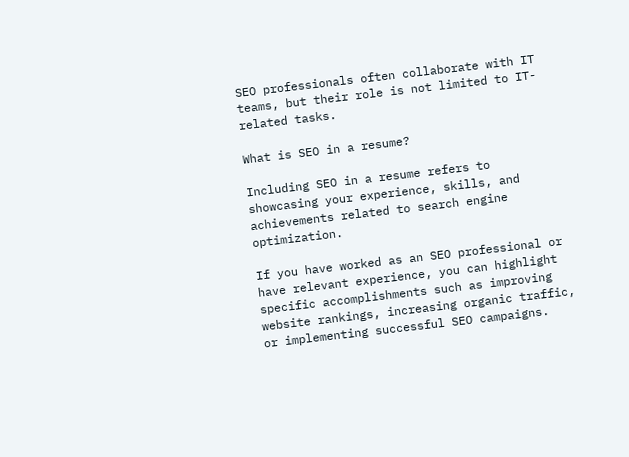SEO professionals often collaborate with IT teams, but their role is not limited to IT-related tasks.

What is SEO in a resume?

Including SEO in a resume refers to showcasing your experience, skills, and achievements related to search engine optimization.

If you have worked as an SEO professional or have relevant experience, you can highlight specific accomplishments such as improving website rankings, increasing organic traffic, or implementing successful SEO campaigns.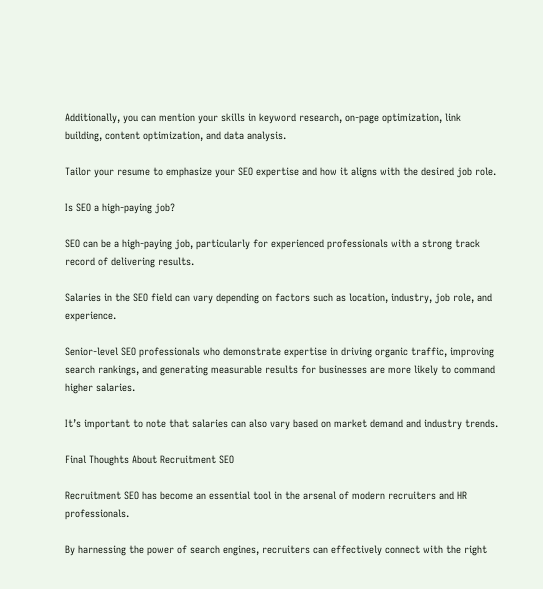Additionally, you can mention your skills in keyword research, on-page optimization, link building, content optimization, and data analysis.

Tailor your resume to emphasize your SEO expertise and how it aligns with the desired job role.

Is SEO a high-paying job?

SEO can be a high-paying job, particularly for experienced professionals with a strong track record of delivering results.

Salaries in the SEO field can vary depending on factors such as location, industry, job role, and experience.

Senior-level SEO professionals who demonstrate expertise in driving organic traffic, improving search rankings, and generating measurable results for businesses are more likely to command higher salaries.

It’s important to note that salaries can also vary based on market demand and industry trends.

Final Thoughts About Recruitment SEO

Recruitment SEO has become an essential tool in the arsenal of modern recruiters and HR professionals.

By harnessing the power of search engines, recruiters can effectively connect with the right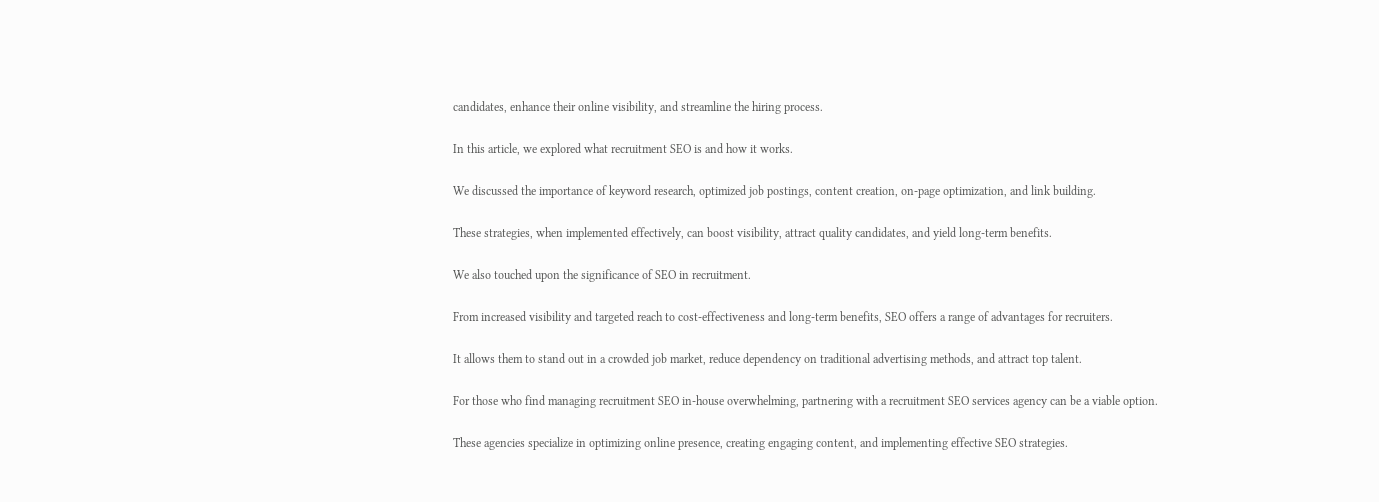candidates, enhance their online visibility, and streamline the hiring process.

In this article, we explored what recruitment SEO is and how it works.

We discussed the importance of keyword research, optimized job postings, content creation, on-page optimization, and link building.

These strategies, when implemented effectively, can boost visibility, attract quality candidates, and yield long-term benefits.

We also touched upon the significance of SEO in recruitment.

From increased visibility and targeted reach to cost-effectiveness and long-term benefits, SEO offers a range of advantages for recruiters.

It allows them to stand out in a crowded job market, reduce dependency on traditional advertising methods, and attract top talent.

For those who find managing recruitment SEO in-house overwhelming, partnering with a recruitment SEO services agency can be a viable option.

These agencies specialize in optimizing online presence, creating engaging content, and implementing effective SEO strategies.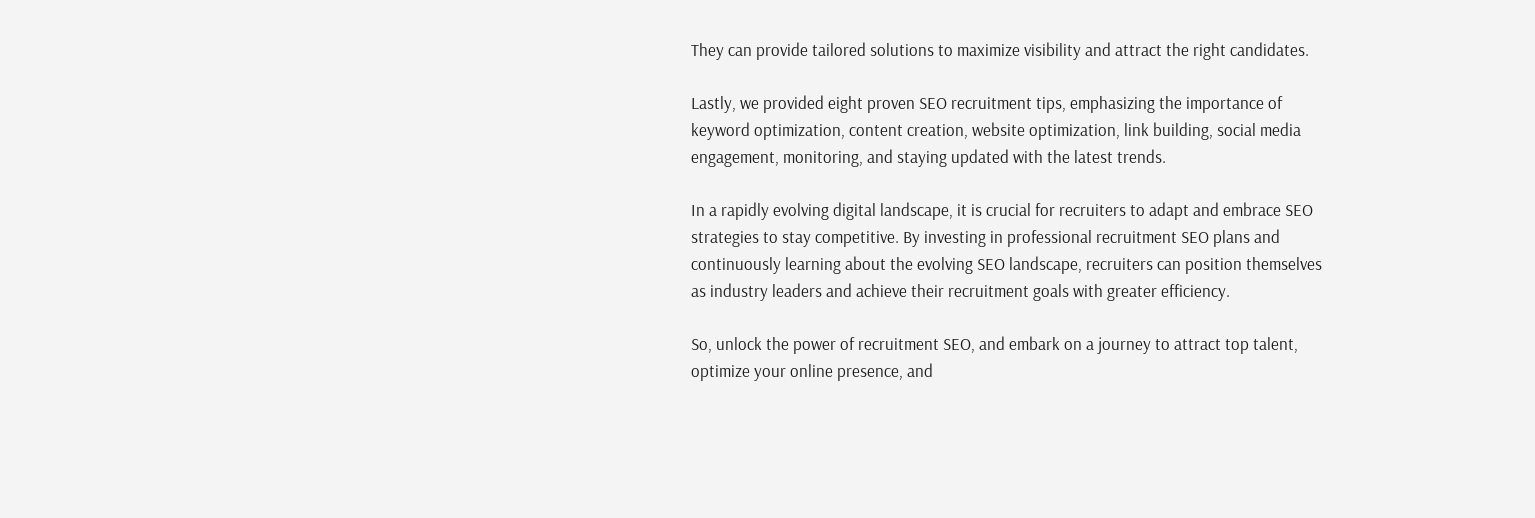They can provide tailored solutions to maximize visibility and attract the right candidates.

Lastly, we provided eight proven SEO recruitment tips, emphasizing the importance of keyword optimization, content creation, website optimization, link building, social media engagement, monitoring, and staying updated with the latest trends.

In a rapidly evolving digital landscape, it is crucial for recruiters to adapt and embrace SEO strategies to stay competitive. By investing in professional recruitment SEO plans and continuously learning about the evolving SEO landscape, recruiters can position themselves as industry leaders and achieve their recruitment goals with greater efficiency.

So, unlock the power of recruitment SEO, and embark on a journey to attract top talent, optimize your online presence, and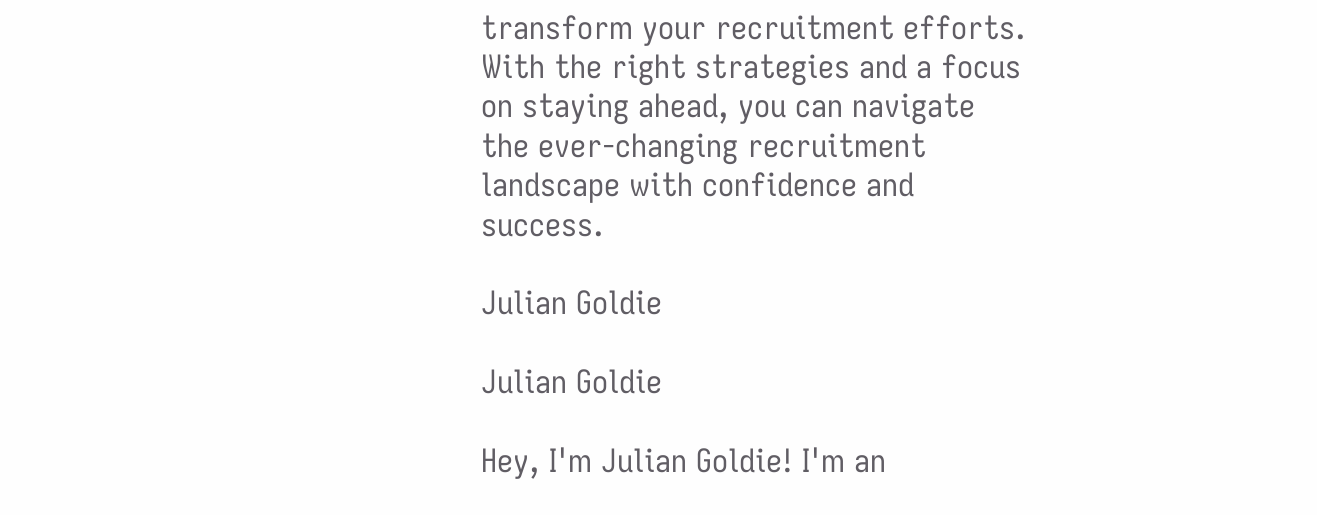transform your recruitment efforts. With the right strategies and a focus on staying ahead, you can navigate the ever-changing recruitment landscape with confidence and success.

Julian Goldie

Julian Goldie

Hey, I'm Julian Goldie! I'm an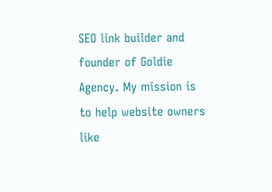SEO link builder and founder of Goldie Agency. My mission is to help website owners like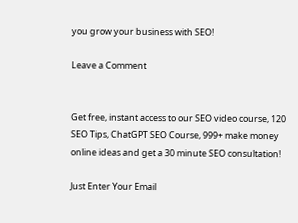you grow your business with SEO!

Leave a Comment


Get free, instant access to our SEO video course, 120 SEO Tips, ChatGPT SEO Course, 999+ make money online ideas and get a 30 minute SEO consultation!

Just Enter Your Email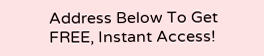Address Below To Get FREE, Instant Access!